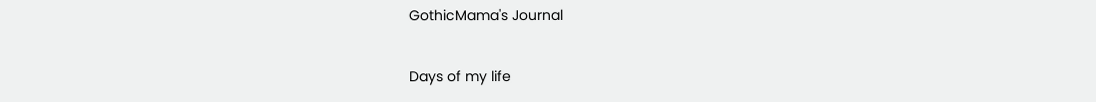GothicMama's Journal

Days of my life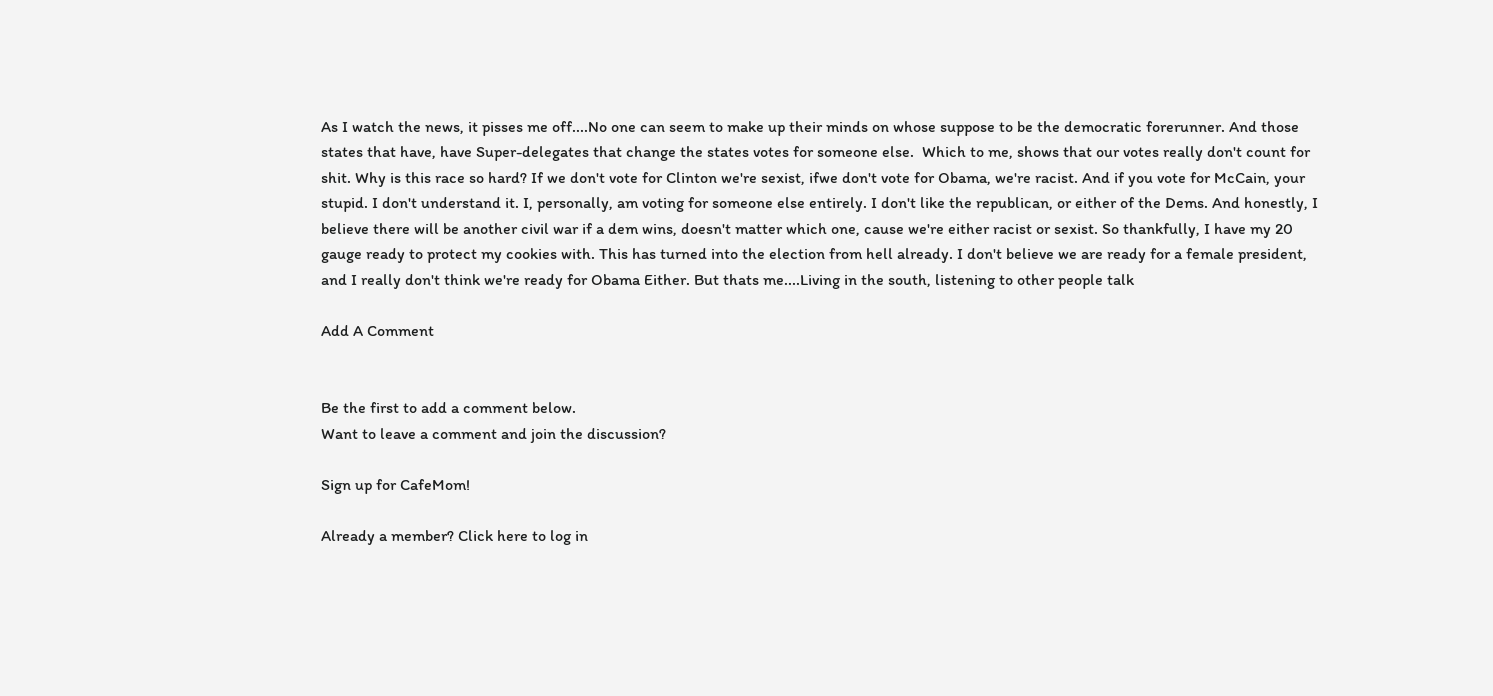As I watch the news, it pisses me off....No one can seem to make up their minds on whose suppose to be the democratic forerunner. And those states that have, have Super-delegates that change the states votes for someone else.  Which to me, shows that our votes really don't count for shit. Why is this race so hard? If we don't vote for Clinton we're sexist, ifwe don't vote for Obama, we're racist. And if you vote for McCain, your stupid. I don't understand it. I, personally, am voting for someone else entirely. I don't like the republican, or either of the Dems. And honestly, I believe there will be another civil war if a dem wins, doesn't matter which one, cause we're either racist or sexist. So thankfully, I have my 20 gauge ready to protect my cookies with. This has turned into the election from hell already. I don't believe we are ready for a female president, and I really don't think we're ready for Obama Either. But thats me....Living in the south, listening to other people talk

Add A Comment


Be the first to add a comment below.
Want to leave a comment and join the discussion?

Sign up for CafeMom!

Already a member? Click here to log in